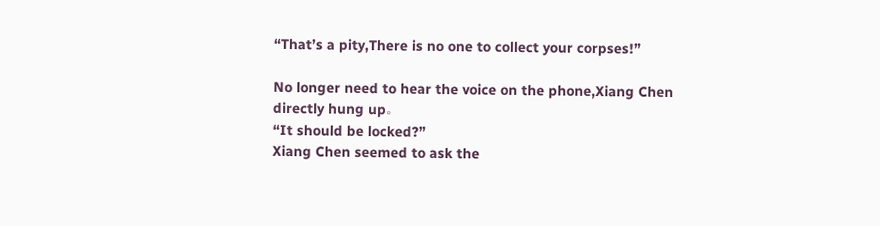“That’s a pity,There is no one to collect your corpses!”

No longer need to hear the voice on the phone,Xiang Chen directly hung up。
“It should be locked?”
Xiang Chen seemed to ask the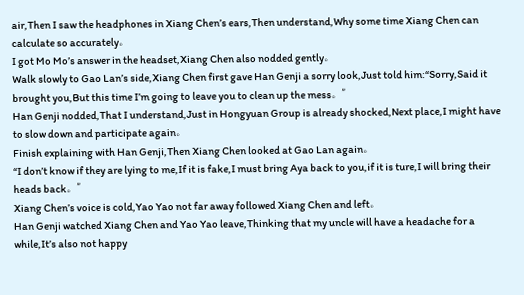air,Then I saw the headphones in Xiang Chen’s ears,Then understand,Why some time Xiang Chen can calculate so accurately。
I got Mo Mo’s answer in the headset,Xiang Chen also nodded gently。
Walk slowly to Gao Lan’s side,Xiang Chen first gave Han Genji a sorry look,Just told him:“Sorry,Said it brought you,But this time I’m going to leave you to clean up the mess。”
Han Genji nodded,That I understand,Just in Hongyuan Group is already shocked,Next place,I might have to slow down and participate again。
Finish explaining with Han Genji,Then Xiang Chen looked at Gao Lan again。
“I don’t know if they are lying to me,If it is fake,I must bring Aya back to you,if it is ture,I will bring their heads back。”
Xiang Chen’s voice is cold,Yao Yao not far away followed Xiang Chen and left。
Han Genji watched Xiang Chen and Yao Yao leave,Thinking that my uncle will have a headache for a while,It’s also not happy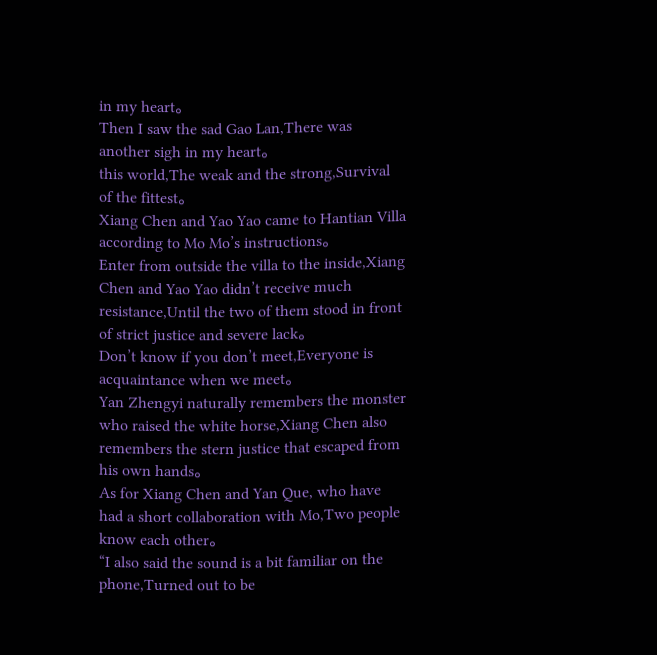in my heart。
Then I saw the sad Gao Lan,There was another sigh in my heart。
this world,The weak and the strong,Survival of the fittest。
Xiang Chen and Yao Yao came to Hantian Villa according to Mo Mo’s instructions。
Enter from outside the villa to the inside,Xiang Chen and Yao Yao didn’t receive much resistance,Until the two of them stood in front of strict justice and severe lack。
Don’t know if you don’t meet,Everyone is acquaintance when we meet。
Yan Zhengyi naturally remembers the monster who raised the white horse,Xiang Chen also remembers the stern justice that escaped from his own hands。
As for Xiang Chen and Yan Que, who have had a short collaboration with Mo,Two people know each other。
“I also said the sound is a bit familiar on the phone,Turned out to be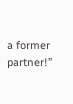a former partner!”